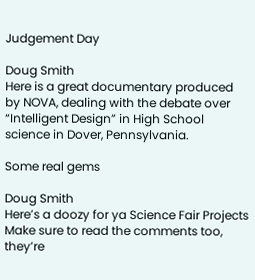Judgement Day

Doug Smith
Here is a great documentary produced by NOVA, dealing with the debate over “Intelligent Design” in High School science in Dover, Pennsylvania.

Some real gems

Doug Smith
Here’s a doozy for ya Science Fair Projects Make sure to read the comments too, they’re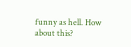funny as hell. How about this?